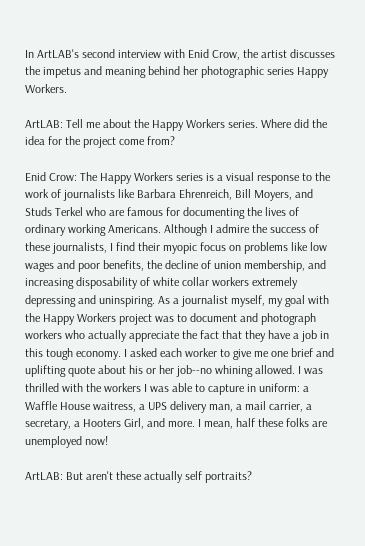In ArtLAB's second interview with Enid Crow, the artist discusses the impetus and meaning behind her photographic series Happy Workers.

ArtLAB: Tell me about the Happy Workers series. Where did the idea for the project come from?

Enid Crow: The Happy Workers series is a visual response to the work of journalists like Barbara Ehrenreich, Bill Moyers, and Studs Terkel who are famous for documenting the lives of ordinary working Americans. Although I admire the success of these journalists, I find their myopic focus on problems like low wages and poor benefits, the decline of union membership, and increasing disposability of white collar workers extremely depressing and uninspiring. As a journalist myself, my goal with the Happy Workers project was to document and photograph workers who actually appreciate the fact that they have a job in this tough economy. I asked each worker to give me one brief and uplifting quote about his or her job--no whining allowed. I was thrilled with the workers I was able to capture in uniform: a Waffle House waitress, a UPS delivery man, a mail carrier, a secretary, a Hooters Girl, and more. I mean, half these folks are unemployed now!

ArtLAB: But aren't these actually self portraits?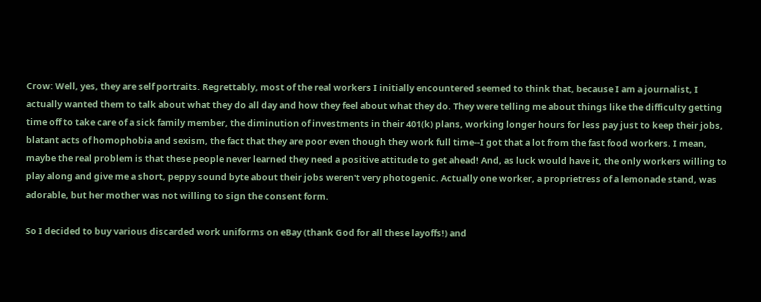Crow: Well, yes, they are self portraits. Regrettably, most of the real workers I initially encountered seemed to think that, because I am a journalist, I actually wanted them to talk about what they do all day and how they feel about what they do. They were telling me about things like the difficulty getting time off to take care of a sick family member, the diminution of investments in their 401(k) plans, working longer hours for less pay just to keep their jobs, blatant acts of homophobia and sexism, the fact that they are poor even though they work full time--I got that a lot from the fast food workers. I mean, maybe the real problem is that these people never learned they need a positive attitude to get ahead! And, as luck would have it, the only workers willing to play along and give me a short, peppy sound byte about their jobs weren't very photogenic. Actually one worker, a proprietress of a lemonade stand, was adorable, but her mother was not willing to sign the consent form.

So I decided to buy various discarded work uniforms on eBay (thank God for all these layoffs!) and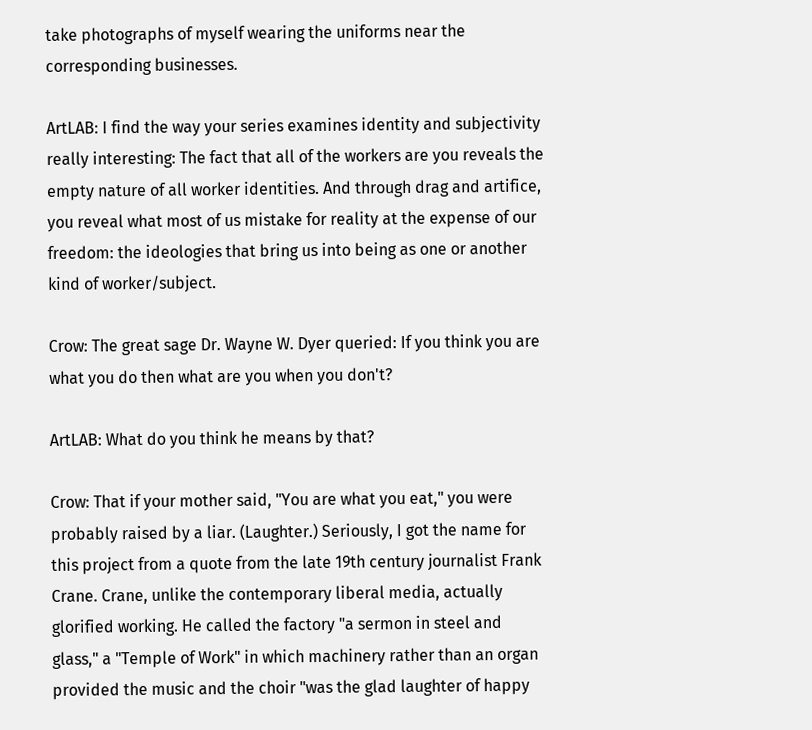take photographs of myself wearing the uniforms near the corresponding businesses.

ArtLAB: I find the way your series examines identity and subjectivity really interesting: The fact that all of the workers are you reveals the empty nature of all worker identities. And through drag and artifice, you reveal what most of us mistake for reality at the expense of our freedom: the ideologies that bring us into being as one or another kind of worker/subject.

Crow: The great sage Dr. Wayne W. Dyer queried: If you think you are what you do then what are you when you don't?

ArtLAB: What do you think he means by that?

Crow: That if your mother said, "You are what you eat," you were probably raised by a liar. (Laughter.) Seriously, I got the name for this project from a quote from the late 19th century journalist Frank Crane. Crane, unlike the contemporary liberal media, actually glorified working. He called the factory "a sermon in steel and glass," a "Temple of Work" in which machinery rather than an organ provided the music and the choir "was the glad laughter of happy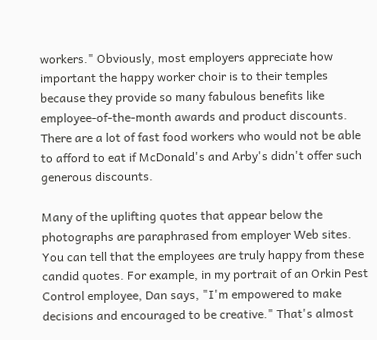workers." Obviously, most employers appreciate how important the happy worker choir is to their temples because they provide so many fabulous benefits like employee-of-the-month awards and product discounts. There are a lot of fast food workers who would not be able to afford to eat if McDonald's and Arby's didn't offer such generous discounts.

Many of the uplifting quotes that appear below the photographs are paraphrased from employer Web sites. You can tell that the employees are truly happy from these candid quotes. For example, in my portrait of an Orkin Pest Control employee, Dan says, "I'm empowered to make decisions and encouraged to be creative." That's almost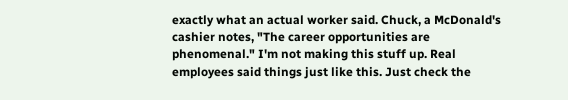exactly what an actual worker said. Chuck, a McDonald's cashier notes, "The career opportunities are phenomenal." I'm not making this stuff up. Real employees said things just like this. Just check the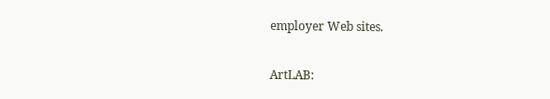employer Web sites.

ArtLAB: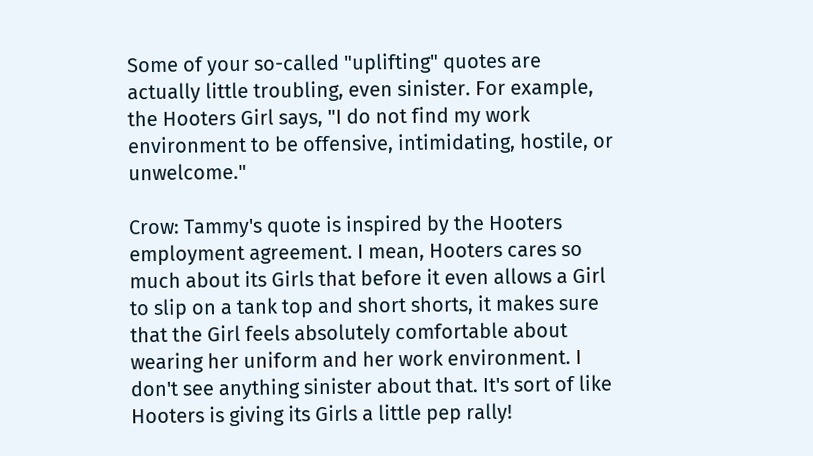Some of your so-called "uplifting" quotes are actually little troubling, even sinister. For example, the Hooters Girl says, "I do not find my work environment to be offensive, intimidating, hostile, or unwelcome."

Crow: Tammy's quote is inspired by the Hooters employment agreement. I mean, Hooters cares so much about its Girls that before it even allows a Girl to slip on a tank top and short shorts, it makes sure that the Girl feels absolutely comfortable about wearing her uniform and her work environment. I don't see anything sinister about that. It's sort of like Hooters is giving its Girls a little pep rally!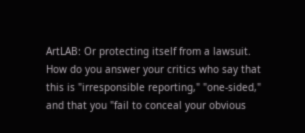ArtLAB: Or protecting itself from a lawsuit. How do you answer your critics who say that this is "irresponsible reporting," "one-sided," and that you "fail to conceal your obvious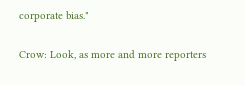corporate bias."

Crow: Look, as more and more reporters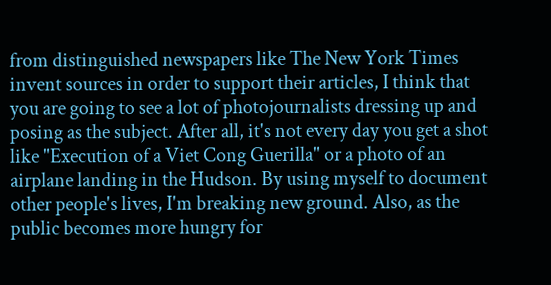from distinguished newspapers like The New York Times invent sources in order to support their articles, I think that you are going to see a lot of photojournalists dressing up and posing as the subject. After all, it's not every day you get a shot like "Execution of a Viet Cong Guerilla" or a photo of an airplane landing in the Hudson. By using myself to document other people's lives, I'm breaking new ground. Also, as the public becomes more hungry for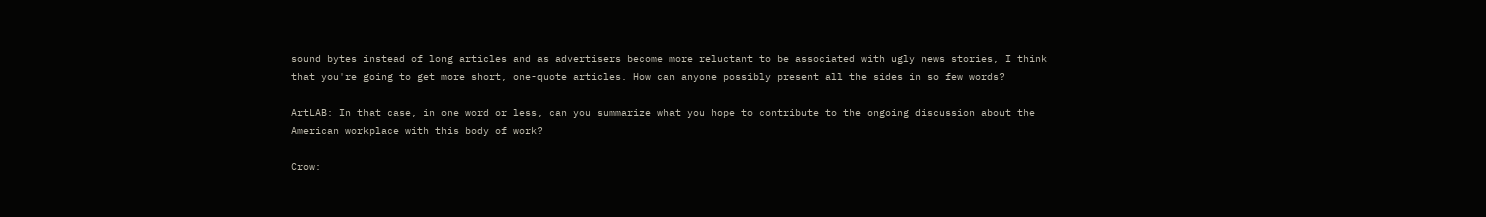sound bytes instead of long articles and as advertisers become more reluctant to be associated with ugly news stories, I think that you're going to get more short, one-quote articles. How can anyone possibly present all the sides in so few words?

ArtLAB: In that case, in one word or less, can you summarize what you hope to contribute to the ongoing discussion about the American workplace with this body of work?

Crow: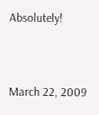Absolutely!


March 22, 2009